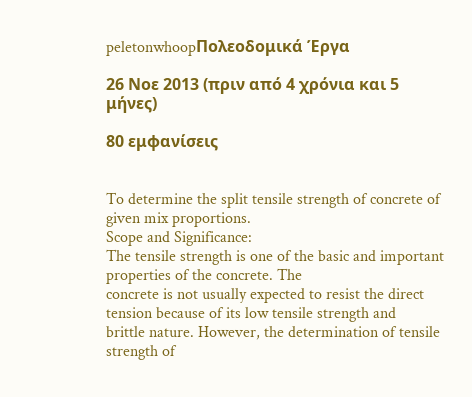peletonwhoopΠολεοδομικά Έργα

26 Νοε 2013 (πριν από 4 χρόνια και 5 μήνες)

80 εμφανίσεις


To determine the split tensile strength of concrete of given mix proportions.
Scope and Significance:
The tensile strength is one of the basic and important properties of the concrete. The
concrete is not usually expected to resist the direct tension because of its low tensile strength and
brittle nature. However, the determination of tensile strength of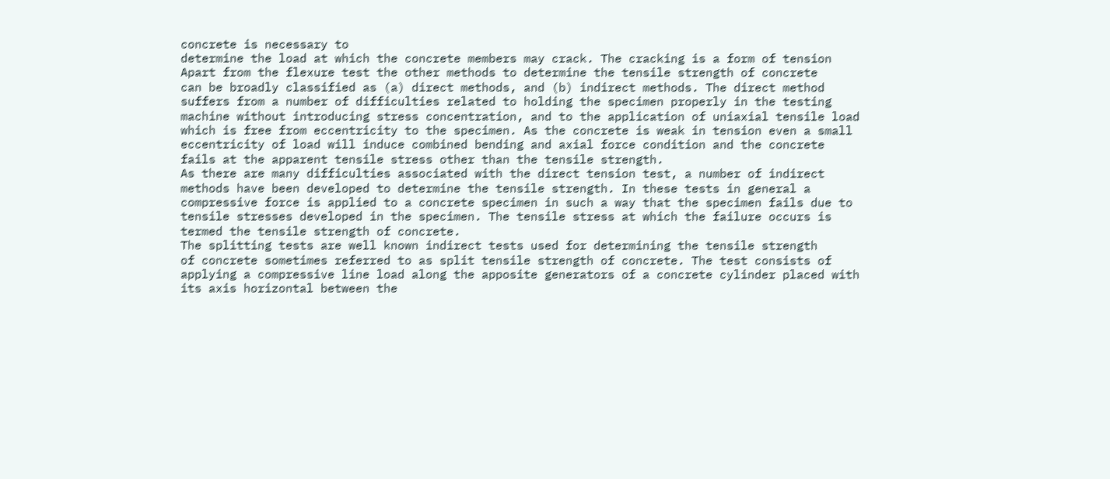concrete is necessary to
determine the load at which the concrete members may crack. The cracking is a form of tension
Apart from the flexure test the other methods to determine the tensile strength of concrete
can be broadly classified as (a) direct methods, and (b) indirect methods. The direct method
suffers from a number of difficulties related to holding the specimen properly in the testing
machine without introducing stress concentration, and to the application of uniaxial tensile load
which is free from eccentricity to the specimen. As the concrete is weak in tension even a small
eccentricity of load will induce combined bending and axial force condition and the concrete
fails at the apparent tensile stress other than the tensile strength.
As there are many difficulties associated with the direct tension test, a number of indirect
methods have been developed to determine the tensile strength. In these tests in general a
compressive force is applied to a concrete specimen in such a way that the specimen fails due to
tensile stresses developed in the specimen. The tensile stress at which the failure occurs is
termed the tensile strength of concrete.
The splitting tests are well known indirect tests used for determining the tensile strength
of concrete sometimes referred to as split tensile strength of concrete. The test consists of
applying a compressive line load along the apposite generators of a concrete cylinder placed with
its axis horizontal between the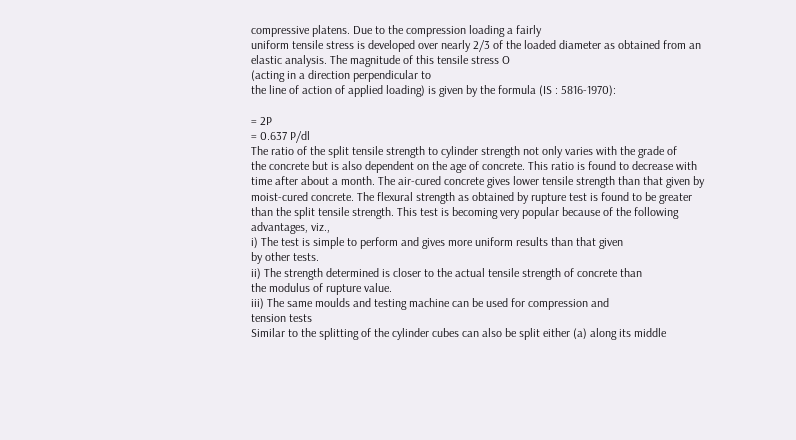compressive platens. Due to the compression loading a fairly
uniform tensile stress is developed over nearly 2/3 of the loaded diameter as obtained from an
elastic analysis. The magnitude of this tensile stress O
(acting in a direction perpendicular to
the line of action of applied loading) is given by the formula (IS : 5816-1970):

= 2P
= 0.637 P/dl
The ratio of the split tensile strength to cylinder strength not only varies with the grade of
the concrete but is also dependent on the age of concrete. This ratio is found to decrease with
time after about a month. The air-cured concrete gives lower tensile strength than that given by
moist-cured concrete. The flexural strength as obtained by rupture test is found to be greater
than the split tensile strength. This test is becoming very popular because of the following
advantages, viz.,
i) The test is simple to perform and gives more uniform results than that given
by other tests.
ii) The strength determined is closer to the actual tensile strength of concrete than
the modulus of rupture value.
iii) The same moulds and testing machine can be used for compression and
tension tests
Similar to the splitting of the cylinder cubes can also be split either (a) along its middle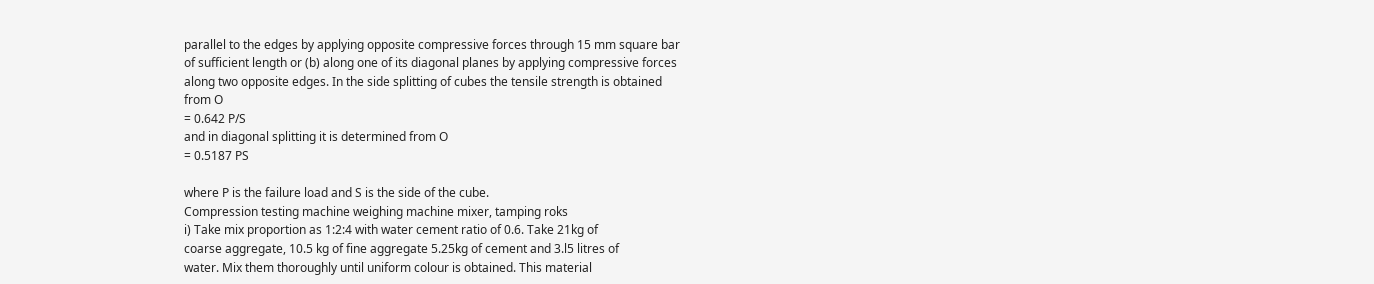parallel to the edges by applying opposite compressive forces through 15 mm square bar
of sufficient length or (b) along one of its diagonal planes by applying compressive forces
along two opposite edges. In the side splitting of cubes the tensile strength is obtained
from O
= 0.642 P/S
and in diagonal splitting it is determined from O
= 0.5187 PS

where P is the failure load and S is the side of the cube.
Compression testing machine weighing machine mixer, tamping roks
i) Take mix proportion as 1:2:4 with water cement ratio of 0.6. Take 21kg of
coarse aggregate, 10.5 kg of fine aggregate 5.25kg of cement and 3.l5 litres of
water. Mix them thoroughly until uniform colour is obtained. This material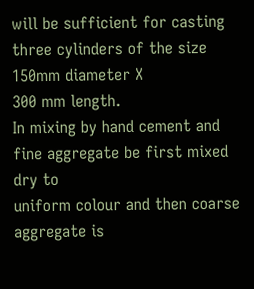will be sufficient for casting three cylinders of the size 150mm diameter X
300 mm length.
In mixing by hand cement and fine aggregate be first mixed dry to
uniform colour and then coarse aggregate is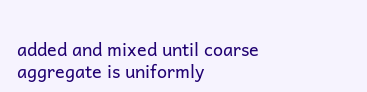added and mixed until coarse
aggregate is uniformly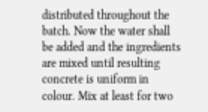distributed throughout the batch. Now the water shall
be added and the ingredients are mixed until resulting concrete is uniform in
colour. Mix at least for two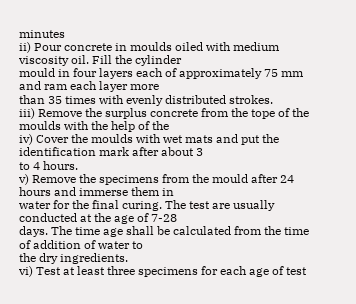minutes
ii) Pour concrete in moulds oiled with medium viscosity oil. Fill the cylinder
mould in four layers each of approximately 75 mm and ram each layer more
than 35 times with evenly distributed strokes.
iii) Remove the surplus concrete from the tope of the moulds with the help of the
iv) Cover the moulds with wet mats and put the identification mark after about 3
to 4 hours.
v) Remove the specimens from the mould after 24 hours and immerse them in
water for the final curing. The test are usually conducted at the age of 7-28
days. The time age shall be calculated from the time of addition of water to
the dry ingredients.
vi) Test at least three specimens for each age of test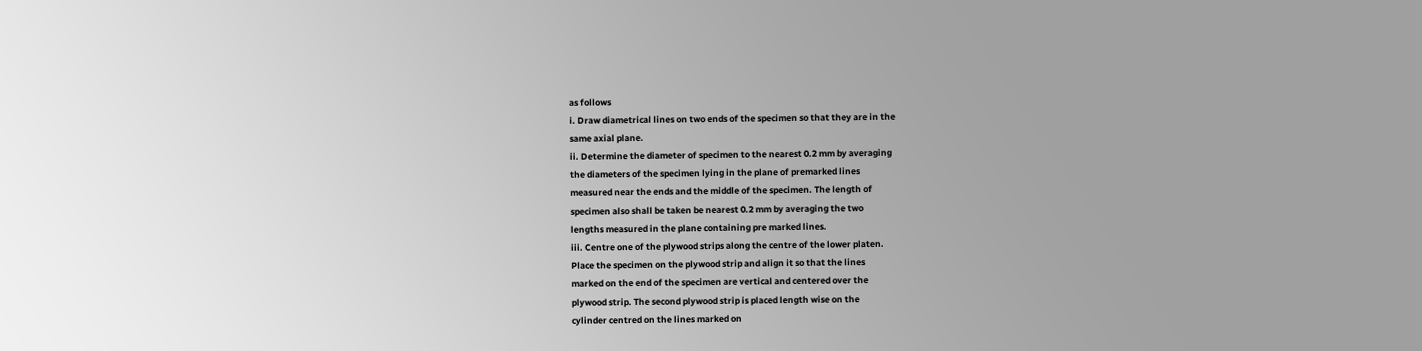as follows
i. Draw diametrical lines on two ends of the specimen so that they are in the
same axial plane.
ii. Determine the diameter of specimen to the nearest 0.2 mm by averaging
the diameters of the specimen lying in the plane of premarked lines
measured near the ends and the middle of the specimen. The length of
specimen also shall be taken be nearest 0.2 mm by averaging the two
lengths measured in the plane containing pre marked lines.
iii. Centre one of the plywood strips along the centre of the lower platen.
Place the specimen on the plywood strip and align it so that the lines
marked on the end of the specimen are vertical and centered over the
plywood strip. The second plywood strip is placed length wise on the
cylinder centred on the lines marked on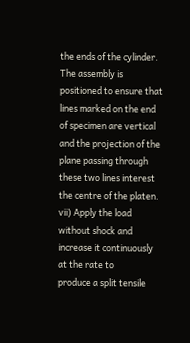the ends of the cylinder.
The assembly is positioned to ensure that lines marked on the end
of specimen are vertical and the projection of the plane passing through
these two lines interest the centre of the platen.
vii) Apply the load without shock and increase it continuously at the rate to
produce a split tensile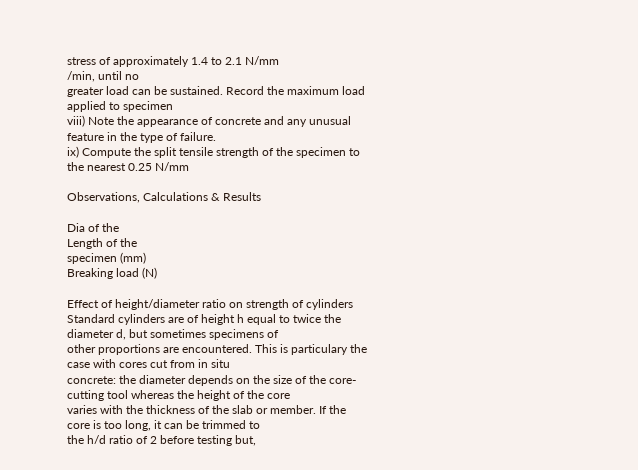stress of approximately 1.4 to 2.1 N/mm
/min, until no
greater load can be sustained. Record the maximum load applied to specimen
viii) Note the appearance of concrete and any unusual feature in the type of failure.
ix) Compute the split tensile strength of the specimen to the nearest 0.25 N/mm

Observations, Calculations & Results

Dia of the
Length of the
specimen (mm)
Breaking load (N)

Effect of height/diameter ratio on strength of cylinders
Standard cylinders are of height h equal to twice the diameter d, but sometimes specimens of
other proportions are encountered. This is particulary the case with cores cut from in situ
concrete: the diameter depends on the size of the core-cutting tool whereas the height of the core
varies with the thickness of the slab or member. If the core is too long, it can be trimmed to
the h/d ratio of 2 before testing but,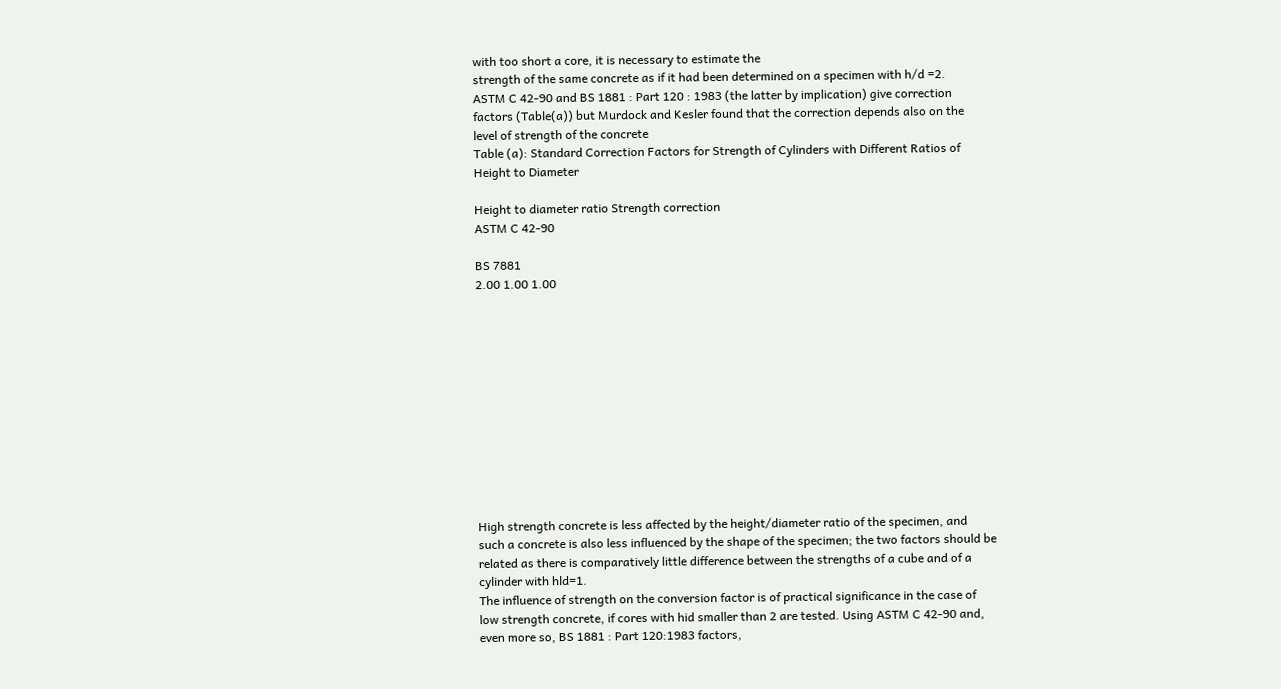with too short a core, it is necessary to estimate the
strength of the same concrete as if it had been determined on a specimen with h/d =2.
ASTM C 42-90 and BS 1881 : Part 120 : 1983 (the latter by implication) give correction
factors (Table(a)) but Murdock and Kesler found that the correction depends also on the
level of strength of the concrete
Table (a): Standard Correction Factors for Strength of Cylinders with Different Ratios of
Height to Diameter

Height to diameter ratio Strength correction
ASTM C 42-90

BS 7881
2.00 1.00 1.00












High strength concrete is less affected by the height/diameter ratio of the specimen, and
such a concrete is also less influenced by the shape of the specimen; the two factors should be
related as there is comparatively little difference between the strengths of a cube and of a
cylinder with hld=1.
The influence of strength on the conversion factor is of practical significance in the case of
low strength concrete, if cores with hid smaller than 2 are tested. Using ASTM C 42-90 and,
even more so, BS 1881 : Part 120:1983 factors,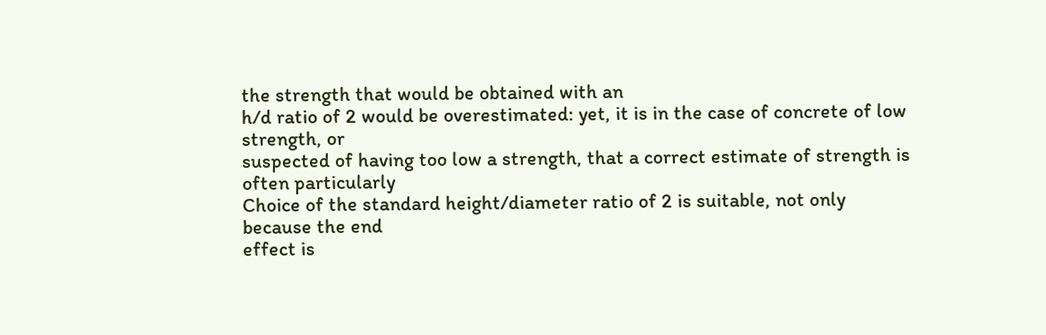the strength that would be obtained with an
h/d ratio of 2 would be overestimated: yet, it is in the case of concrete of low strength, or
suspected of having too low a strength, that a correct estimate of strength is often particularly
Choice of the standard height/diameter ratio of 2 is suitable, not only because the end
effect is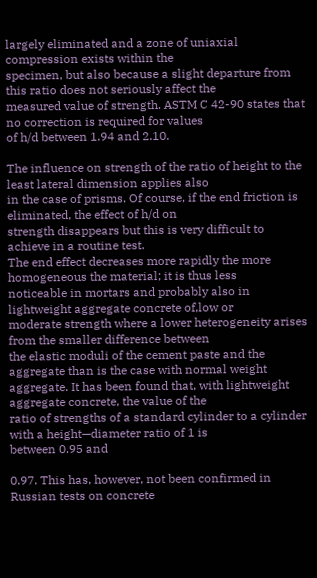largely eliminated and a zone of uniaxial compression exists within the
specimen, but also because a slight departure from this ratio does not seriously affect the
measured value of strength. ASTM C 42-90 states that no correction is required for values
of h/d between 1.94 and 2.10.

The influence on strength of the ratio of height to the least lateral dimension applies also
in the case of prisms. Of course, if the end friction is eliminated, the effect of h/d on
strength disappears but this is very difficult to achieve in a routine test.
The end effect decreases more rapidly the more homogeneous the material; it is thus less
noticeable in mortars and probably also in lightweight aggregate concrete of,low or
moderate strength where a lower heterogeneity arises from the smaller difference between
the elastic moduli of the cement paste and the aggregate than is the case with normal weight
aggregate. It has been found that, with lightweight aggregate concrete, the value of the
ratio of strengths of a standard cylinder to a cylinder with a height—diameter ratio of 1 is
between 0.95 and

0.97. This has, however, not been confirmed in Russian tests on concrete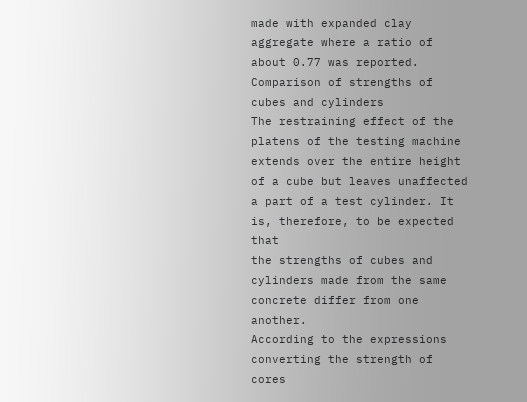made with expanded clay aggregate where a ratio of about 0.77 was reported.
Comparison of strengths of cubes and cylinders
The restraining effect of the platens of the testing machine extends over the entire height
of a cube but leaves unaffected a part of a test cylinder. It is, therefore, to be expected that
the strengths of cubes and cylinders made from the same concrete differ from one another.
According to the expressions converting the strength of cores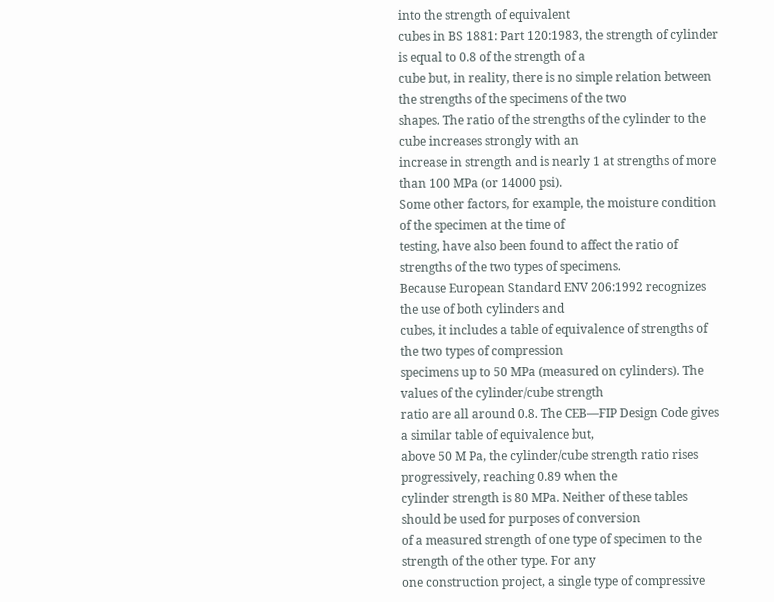into the strength of equivalent
cubes in BS 1881: Part 120:1983, the strength of cylinder is equal to 0.8 of the strength of a
cube but, in reality, there is no simple relation between the strengths of the specimens of the two
shapes. The ratio of the strengths of the cylinder to the cube increases strongly with an
increase in strength and is nearly 1 at strengths of more than 100 MPa (or 14000 psi).
Some other factors, for example, the moisture condition of the specimen at the time of
testing, have also been found to affect the ratio of strengths of the two types of specimens.
Because European Standard ENV 206:1992 recognizes the use of both cylinders and
cubes, it includes a table of equivalence of strengths of the two types of compression
specimens up to 50 MPa (measured on cylinders). The values of the cylinder/cube strength
ratio are all around 0.8. The CEB—FIP Design Code gives a similar table of equivalence but,
above 50 M Pa, the cylinder/cube strength ratio rises progressively, reaching 0.89 when the
cylinder strength is 80 MPa. Neither of these tables should be used for purposes of conversion
of a measured strength of one type of specimen to the strength of the other type. For any
one construction project, a single type of compressive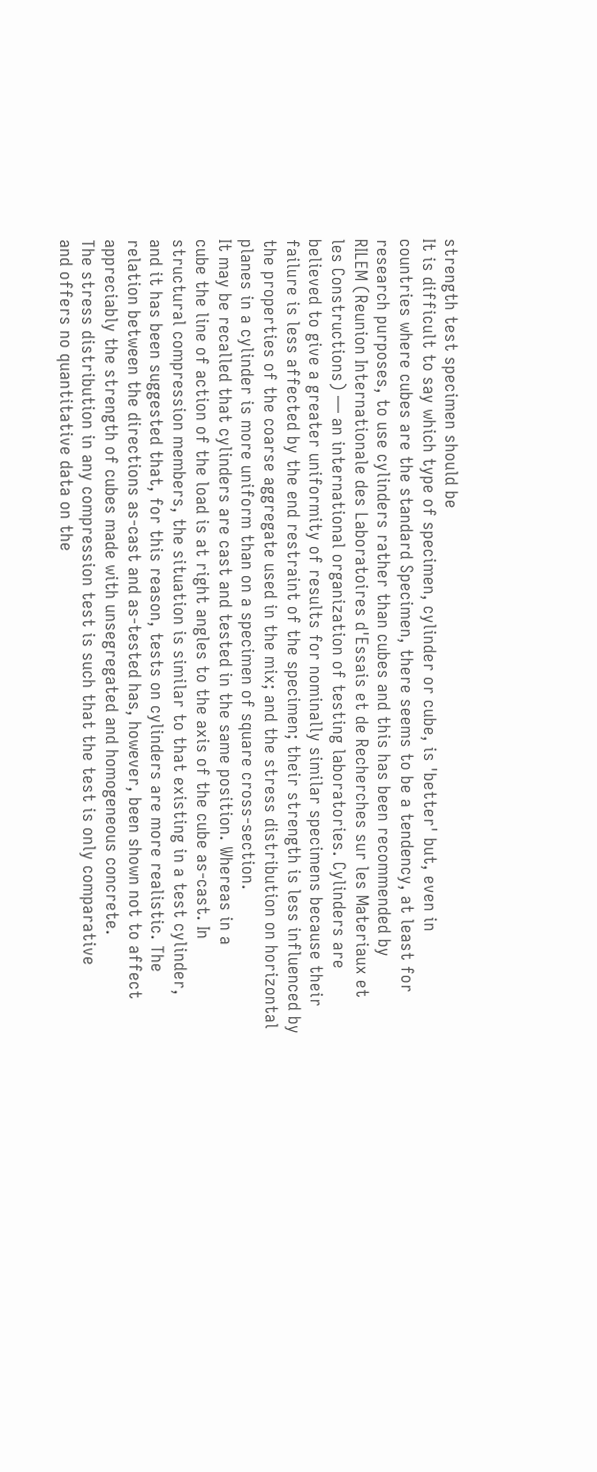strength test specimen should be
It is difficult to say which type of specimen, cylinder or cube, is 'better' but, even in
countries where cubes are the standard Specimen, there seems to be a tendency, at least for
research purposes, to use cylinders rather than cubes and this has been recommended by
RILEM (Reunion Internationale des Laboratoires d'Essais et de Recherches sur les Materiaux et
les Constructions) — an international organization of testing laboratories. Cylinders are
believed to give a greater uniformity of results for nominally similar specimens because their
failure is less affected by the end restraint of the specimen; their strength is less influenced by
the properties of the coarse aggregate used in the mix; and the stress distribution on horizontal
planes in a cylinder is more uniform than on a specimen of square cross-section.
It may be recalled that cylinders are cast and tested in the same position. Whereas in a
cube the line of action of the load is at right angles to the axis of the cube as-cast. In
structural compression members, the situation is similar to that existing in a test cylinder,
and it has been suggested that, for this reason, tests on cylinders are more realistic. The
relation between the directions as-cast and as-tested has, however, been shown not to affect
appreciably the strength of cubes made with unsegregated and homogeneous concrete.
The stress distribution in any compression test is such that the test is only comparative
and offers no quantitative data on the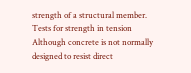strength of a structural member.
Tests for strength in tension
Although concrete is not normally designed to resist direct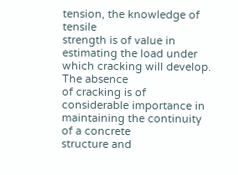tension, the knowledge of tensile
strength is of value in estimating the load under which cracking will develop. The absence
of cracking is of considerable importance in maintaining the continuity of a concrete
structure and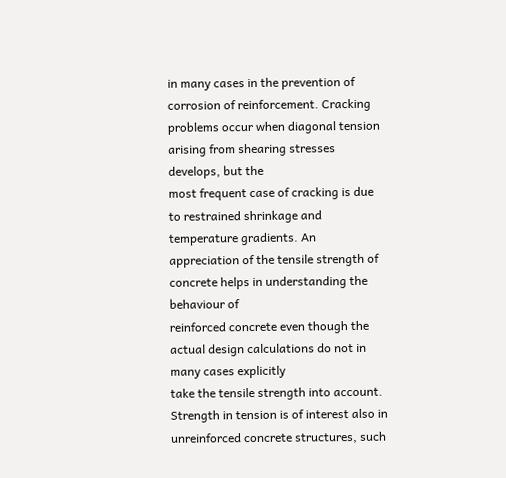in many cases in the prevention of corrosion of reinforcement. Cracking
problems occur when diagonal tension arising from shearing stresses develops, but the
most frequent case of cracking is due to restrained shrinkage and temperature gradients. An
appreciation of the tensile strength of concrete helps in understanding the behaviour of
reinforced concrete even though the actual design calculations do not in many cases explicitly
take the tensile strength into account.
Strength in tension is of interest also in unreinforced concrete structures, such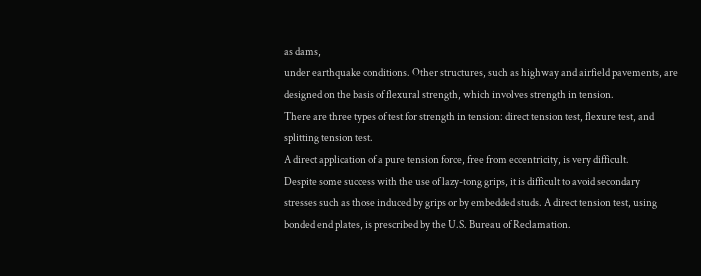as dams,
under earthquake conditions. Other structures, such as highway and airfield pavements, are
designed on the basis of flexural strength, which involves strength in tension.
There are three types of test for strength in tension: direct tension test, flexure test, and
splitting tension test.
A direct application of a pure tension force, free from eccentricity, is very difficult.
Despite some success with the use of lazy-tong grips, it is difficult to avoid secondary
stresses such as those induced by grips or by embedded studs. A direct tension test, using
bonded end plates, is prescribed by the U.S. Bureau of Reclamation.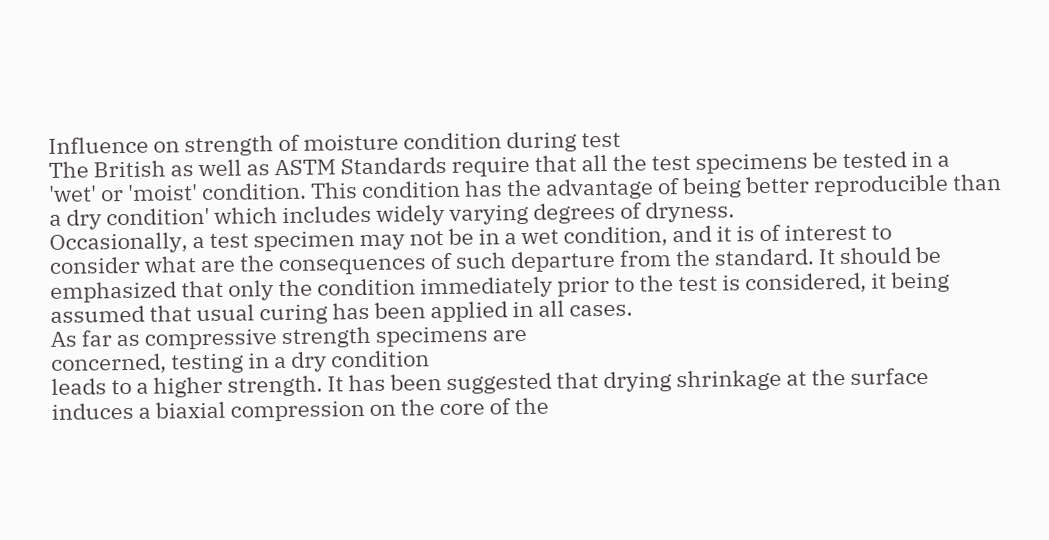Influence on strength of moisture condition during test
The British as well as ASTM Standards require that all the test specimens be tested in a
'wet' or 'moist' condition. This condition has the advantage of being better reproducible than
a dry condition' which includes widely varying degrees of dryness.
Occasionally, a test specimen may not be in a wet condition, and it is of interest to
consider what are the consequences of such departure from the standard. It should be
emphasized that only the condition immediately prior to the test is considered, it being
assumed that usual curing has been applied in all cases.
As far as compressive strength specimens are
concerned, testing in a dry condition
leads to a higher strength. It has been suggested that drying shrinkage at the surface
induces a biaxial compression on the core of the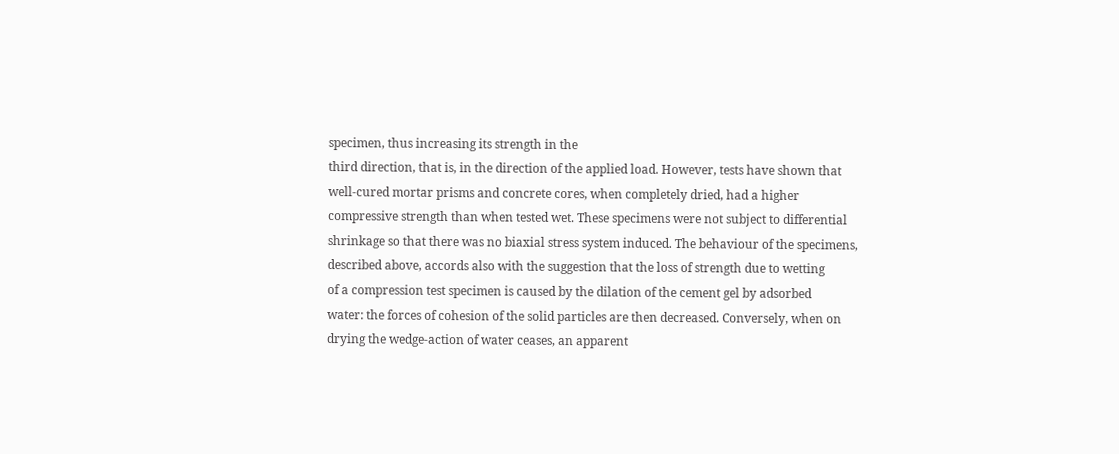specimen, thus increasing its strength in the
third direction, that is, in the direction of the applied load. However, tests have shown that
well-cured mortar prisms and concrete cores, when completely dried, had a higher
compressive strength than when tested wet. These specimens were not subject to differential
shrinkage so that there was no biaxial stress system induced. The behaviour of the specimens,
described above, accords also with the suggestion that the loss of strength due to wetting
of a compression test specimen is caused by the dilation of the cement gel by adsorbed
water: the forces of cohesion of the solid particles are then decreased. Conversely, when on
drying the wedge-action of water ceases, an apparent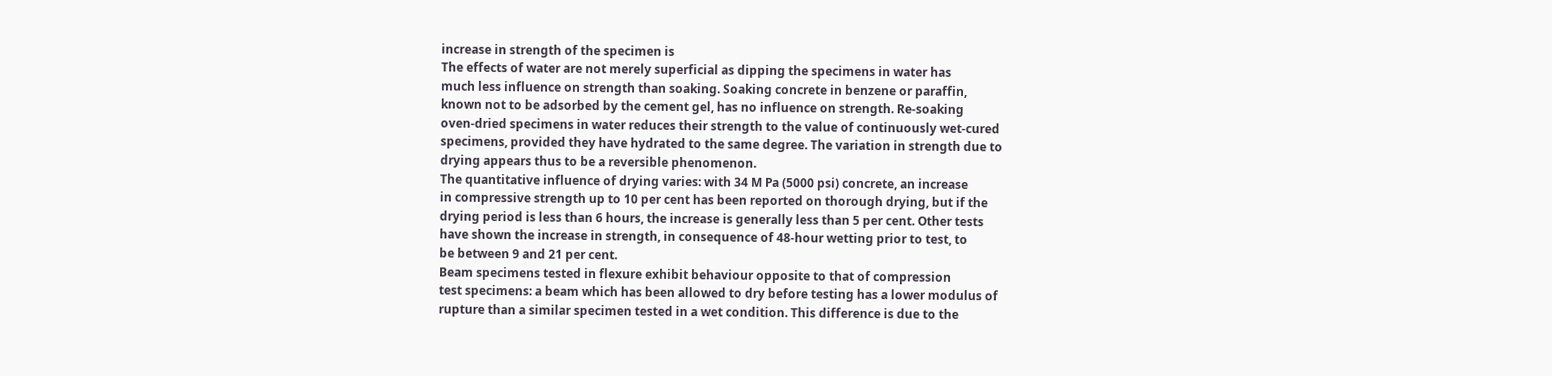increase in strength of the specimen is
The effects of water are not merely superficial as dipping the specimens in water has
much less influence on strength than soaking. Soaking concrete in benzene or paraffin,
known not to be adsorbed by the cement gel, has no influence on strength. Re-soaking
oven-dried specimens in water reduces their strength to the value of continuously wet-cured
specimens, provided they have hydrated to the same degree. The variation in strength due to
drying appears thus to be a reversible phenomenon.
The quantitative influence of drying varies: with 34 M Pa (5000 psi) concrete, an increase
in compressive strength up to 10 per cent has been reported on thorough drying, but if the
drying period is less than 6 hours, the increase is generally less than 5 per cent. Other tests
have shown the increase in strength, in consequence of 48-hour wetting prior to test, to
be between 9 and 21 per cent.
Beam specimens tested in flexure exhibit behaviour opposite to that of compression
test specimens: a beam which has been allowed to dry before testing has a lower modulus of
rupture than a similar specimen tested in a wet condition. This difference is due to the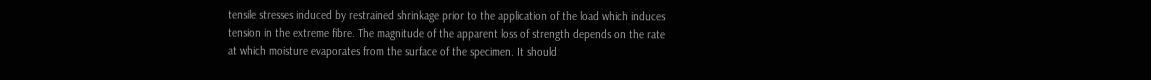tensile stresses induced by restrained shrinkage prior to the application of the load which induces
tension in the extreme fibre. The magnitude of the apparent loss of strength depends on the rate
at which moisture evaporates from the surface of the specimen. It should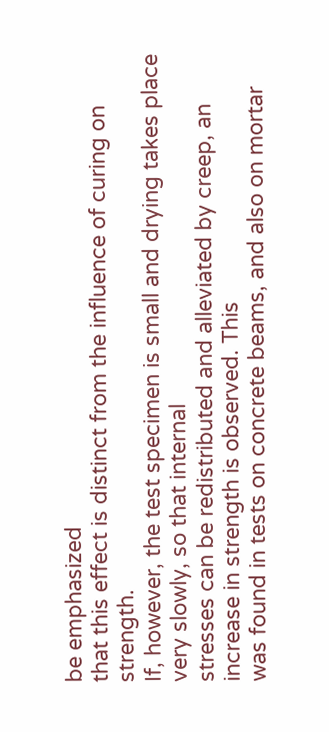be emphasized
that this effect is distinct from the influence of curing on strength.
If, however, the test specimen is small and drying takes place very slowly, so that internal
stresses can be redistributed and alleviated by creep, an increase in strength is observed. This
was found in tests on concrete beams, and also on mortar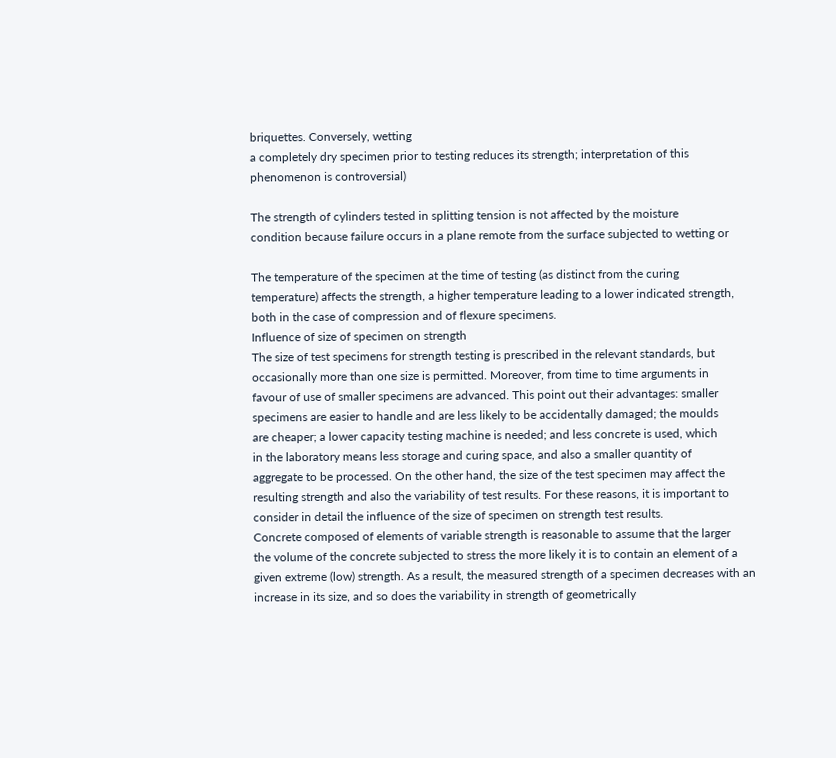briquettes. Conversely, wetting
a completely dry specimen prior to testing reduces its strength; interpretation of this
phenomenon is controversial)

The strength of cylinders tested in splitting tension is not affected by the moisture
condition because failure occurs in a plane remote from the surface subjected to wetting or

The temperature of the specimen at the time of testing (as distinct from the curing
temperature) affects the strength, a higher temperature leading to a lower indicated strength,
both in the case of compression and of flexure specimens.
Influence of size of specimen on strength
The size of test specimens for strength testing is prescribed in the relevant standards, but
occasionally more than one size is permitted. Moreover, from time to time arguments in
favour of use of smaller specimens are advanced. This point out their advantages: smaller
specimens are easier to handle and are less likely to be accidentally damaged; the moulds
are cheaper; a lower capacity testing machine is needed; and less concrete is used, which
in the laboratory means less storage and curing space, and also a smaller quantity of
aggregate to be processed. On the other hand, the size of the test specimen may affect the
resulting strength and also the variability of test results. For these reasons, it is important to
consider in detail the influence of the size of specimen on strength test results.
Concrete composed of elements of variable strength is reasonable to assume that the larger
the volume of the concrete subjected to stress the more likely it is to contain an element of a
given extreme (low) strength. As a result, the measured strength of a specimen decreases with an
increase in its size, and so does the variability in strength of geometrically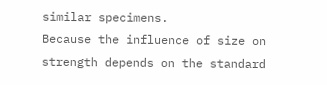similar specimens.
Because the influence of size on strength depends on the standard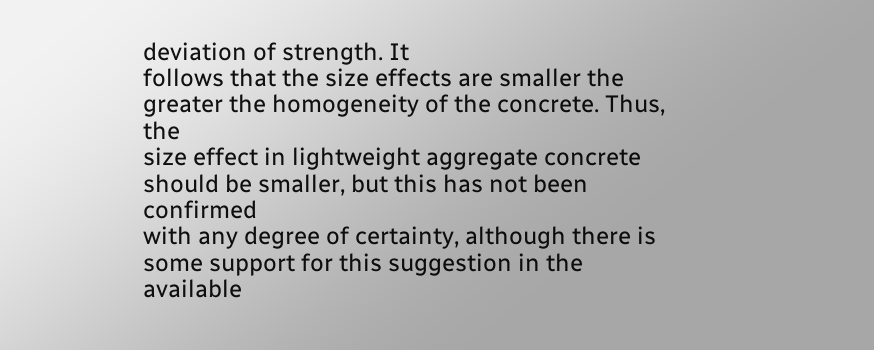deviation of strength. It
follows that the size effects are smaller the greater the homogeneity of the concrete. Thus, the
size effect in lightweight aggregate concrete should be smaller, but this has not been confirmed
with any degree of certainty, although there is some support for this suggestion in the
available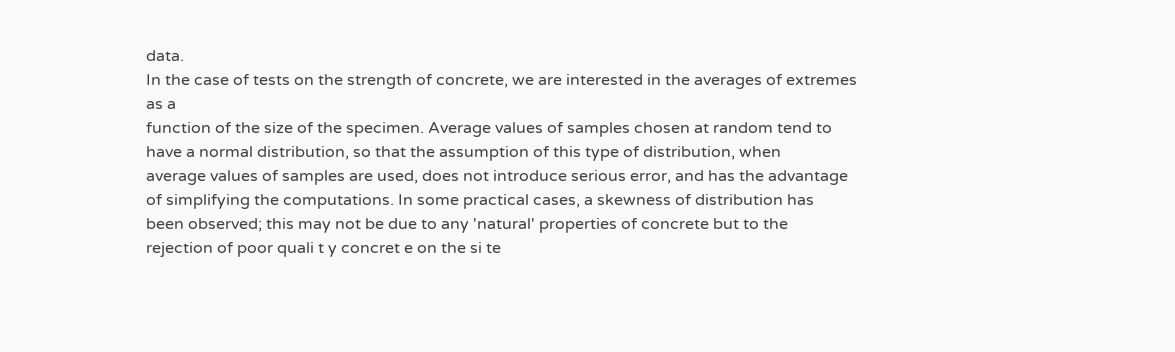data.
In the case of tests on the strength of concrete, we are interested in the averages of extremes as a
function of the size of the specimen. Average values of samples chosen at random tend to
have a normal distribution, so that the assumption of this type of distribution, when
average values of samples are used, does not introduce serious error, and has the advantage
of simplifying the computations. In some practical cases, a skewness of distribution has
been observed; this may not be due to any 'natural' properties of concrete but to the
rejection of poor quali t y concret e on the si te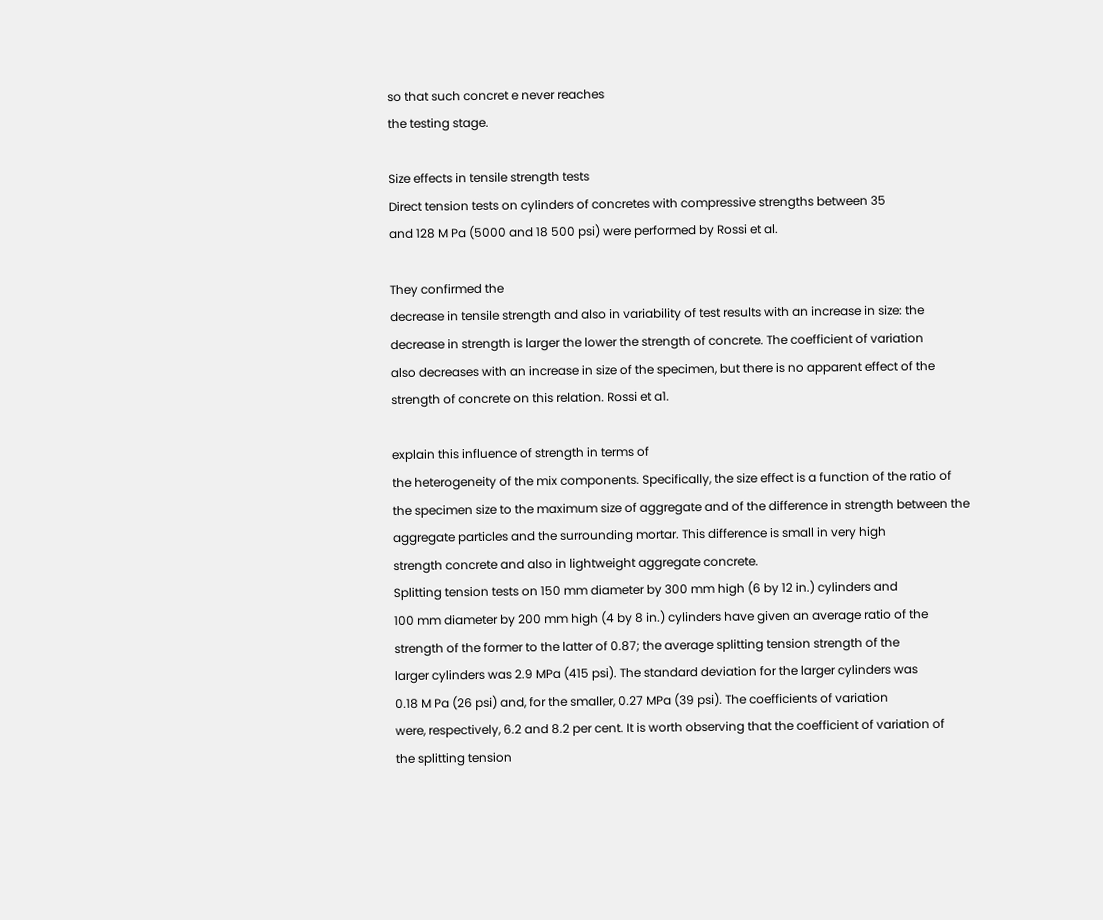so that such concret e never reaches
the testing stage.

Size effects in tensile strength tests
Direct tension tests on cylinders of concretes with compressive strengths between 35
and 128 M Pa (5000 and 18 500 psi) were performed by Rossi et al.

They confirmed the
decrease in tensile strength and also in variability of test results with an increase in size: the
decrease in strength is larger the lower the strength of concrete. The coefficient of variation
also decreases with an increase in size of the specimen, but there is no apparent effect of the
strength of concrete on this relation. Rossi et a1.

explain this influence of strength in terms of
the heterogeneity of the mix components. Specifically, the size effect is a function of the ratio of
the specimen size to the maximum size of aggregate and of the difference in strength between the
aggregate particles and the surrounding mortar. This difference is small in very high
strength concrete and also in lightweight aggregate concrete.
Splitting tension tests on 150 mm diameter by 300 mm high (6 by 12 in.) cylinders and
100 mm diameter by 200 mm high (4 by 8 in.) cylinders have given an average ratio of the
strength of the former to the latter of 0.87; the average splitting tension strength of the
larger cylinders was 2.9 MPa (415 psi). The standard deviation for the larger cylinders was
0.18 M Pa (26 psi) and, for the smaller, 0.27 MPa (39 psi). The coefficients of variation
were, respectively, 6.2 and 8.2 per cent. It is worth observing that the coefficient of variation of
the splitting tension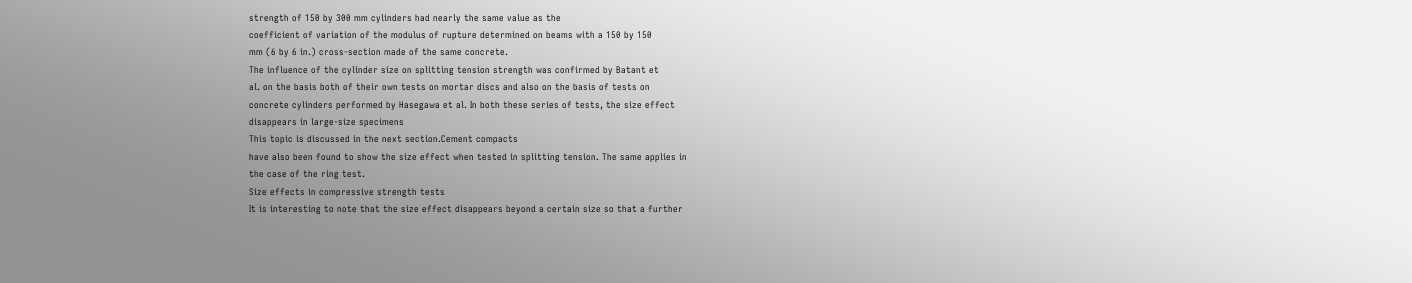strength of 150 by 300 mm cylinders had nearly the same value as the
coefficient of variation of the modulus of rupture determined on beams with a 150 by 150
mm (6 by 6 in.) cross-section made of the same concrete.
The influence of the cylinder size on splitting tension strength was confirmed by Batant et
al. on the basis both of their own tests on mortar discs and also on the basis of tests on
concrete cylinders performed by Hasegawa et al. In both these series of tests, the size effect
disappears in large-size specimens
This topic is discussed in the next section.Cement compacts
have also been found to show the size effect when tested in splitting tension. The same applies in
the case of the ring test.
Size effects in compressive strength tests
It is interesting to note that the size effect disappears beyond a certain size so that a further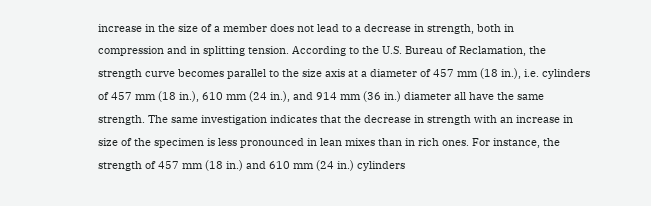increase in the size of a member does not lead to a decrease in strength, both in
compression and in splitting tension. According to the U.S. Bureau of Reclamation, the
strength curve becomes parallel to the size axis at a diameter of 457 mm (18 in.), i.e. cylinders
of 457 mm (18 in.), 610 mm (24 in.), and 914 mm (36 in.) diameter all have the same
strength. The same investigation indicates that the decrease in strength with an increase in
size of the specimen is less pronounced in lean mixes than in rich ones. For instance, the
strength of 457 mm (18 in.) and 610 mm (24 in.) cylinders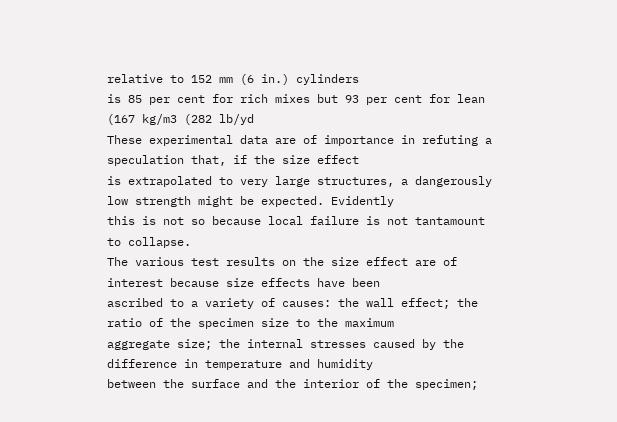relative to 152 mm (6 in.) cylinders
is 85 per cent for rich mixes but 93 per cent for lean (167 kg/m3 (282 lb/yd
These experimental data are of importance in refuting a speculation that, if the size effect
is extrapolated to very large structures, a dangerously low strength might be expected. Evidently
this is not so because local failure is not tantamount to collapse.
The various test results on the size effect are of interest because size effects have been
ascribed to a variety of causes: the wall effect; the ratio of the specimen size to the maximum
aggregate size; the internal stresses caused by the difference in temperature and humidity
between the surface and the interior of the specimen;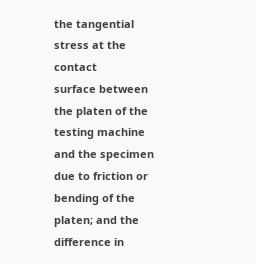the tangential stress at the contact
surface between the platen of the testing machine and the specimen due to friction or
bending of the platen; and the difference in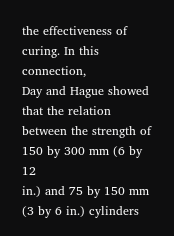the effectiveness of curing. In this connection,
Day and Hague showed that the relation between the strength of 150 by 300 mm (6 by 12
in.) and 75 by 150 mm (3 by 6 in.) cylinders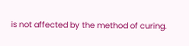is not affected by the method of curing.